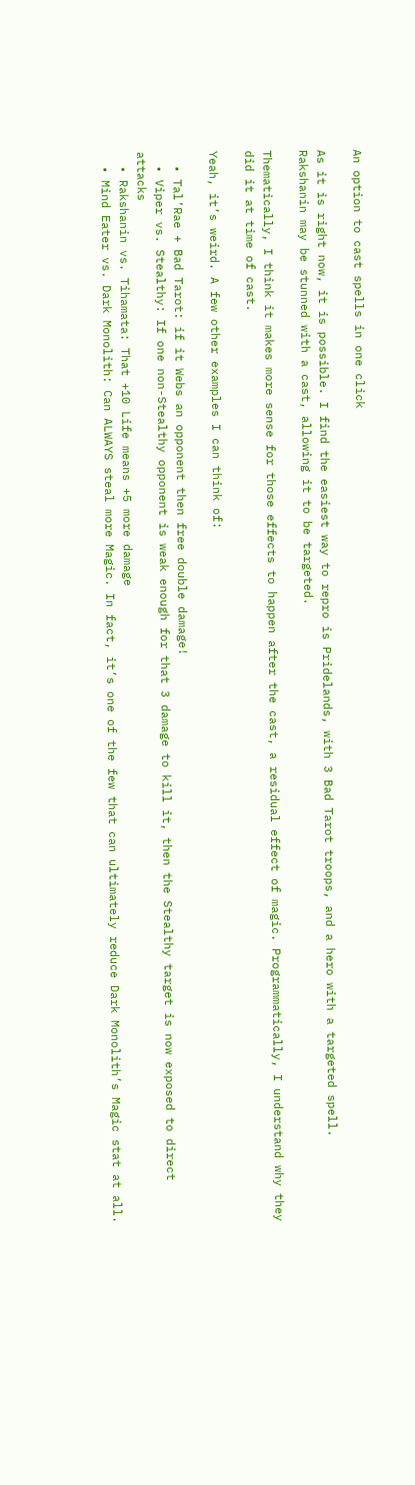An option to cast spells in one click

As it is right now, it is possible. I find the easiest way to repro is Pridelands, with 3 Bad Tarot troops, and a hero with a targeted spell.
Rakshanin may be stunned with a cast, allowing it to be targeted.

Thematically, I think it makes more sense for those effects to happen after the cast, a residual effect of magic. Programmatically, I understand why they did it at time of cast.

Yeah, it’s weird. A few other examples I can think of:

  • Tal’Rae + Bad Tarot: if it Webs an opponent then free double damage!
  • Viper vs. Stealthy: If one non-Stealthy opponent is weak enough for that 3 damage to kill it, then the Stealthy target is now exposed to direct attacks
  • Rakshanin vs. Tihamata: That +10 Life means +5 more damage
  • Mind Eater vs. Dark Monolith: Can ALWAYS steal more Magic. In fact, it’s one of the few that can ultimately reduce Dark Monolith’s Magic stat at all.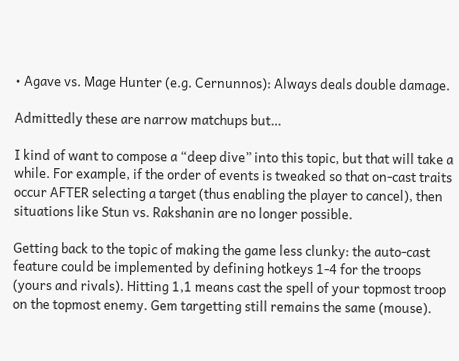• Agave vs. Mage Hunter (e.g. Cernunnos): Always deals double damage.

Admittedly these are narrow matchups but…

I kind of want to compose a “deep dive” into this topic, but that will take a while. For example, if the order of events is tweaked so that on-cast traits occur AFTER selecting a target (thus enabling the player to cancel), then situations like Stun vs. Rakshanin are no longer possible.

Getting back to the topic of making the game less clunky: the auto-cast feature could be implemented by defining hotkeys 1-4 for the troops (yours and rivals). Hitting 1,1 means cast the spell of your topmost troop on the topmost enemy. Gem targetting still remains the same (mouse).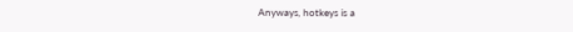Anyways, hotkeys is a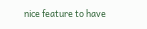nice feature to have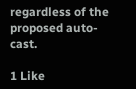regardless of the proposed auto-cast.

1 Like